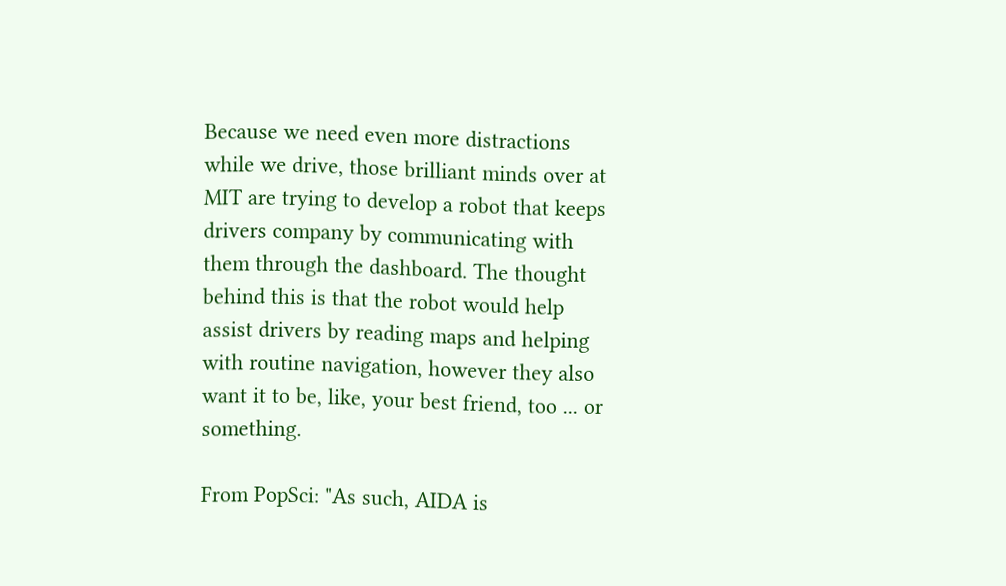Because we need even more distractions while we drive, those brilliant minds over at MIT are trying to develop a robot that keeps drivers company by communicating with them through the dashboard. The thought behind this is that the robot would help assist drivers by reading maps and helping with routine navigation, however they also want it to be, like, your best friend, too ... or something.

From PopSci: "As such, AIDA is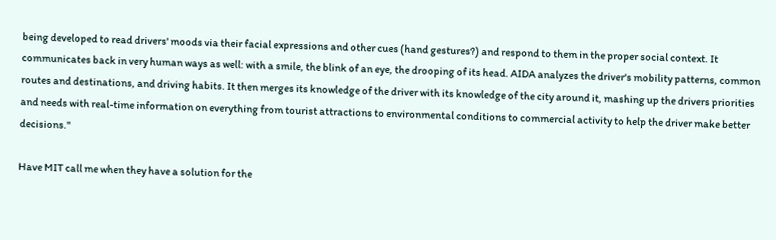being developed to read drivers' moods via their facial expressions and other cues (hand gestures?) and respond to them in the proper social context. It communicates back in very human ways as well: with a smile, the blink of an eye, the drooping of its head. AIDA analyzes the driver's mobility patterns, common routes and destinations, and driving habits. It then merges its knowledge of the driver with its knowledge of the city around it, mashing up the drivers priorities and needs with real-time information on everything from tourist attractions to environmental conditions to commercial activity to help the driver make better decisions."

Have MIT call me when they have a solution for the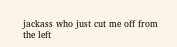jackass who just cut me off from the left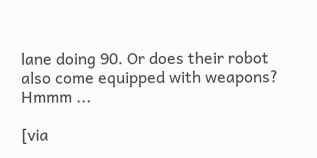lane doing 90. Or does their robot also come equipped with weapons? Hmmm ...

[via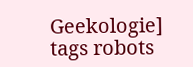Geekologie]
tags robots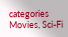categories Movies, Sci-Fi